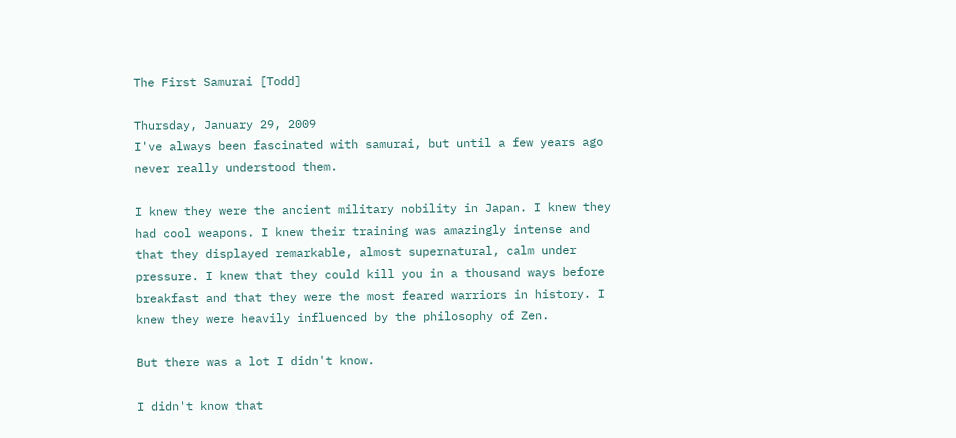The First Samurai [Todd]

Thursday, January 29, 2009
I've always been fascinated with samurai, but until a few years ago never really understood them.

I knew they were the ancient military nobility in Japan. I knew they had cool weapons. I knew their training was amazingly intense and that they displayed remarkable, almost supernatural, calm under pressure. I knew that they could kill you in a thousand ways before breakfast and that they were the most feared warriors in history. I knew they were heavily influenced by the philosophy of Zen.

But there was a lot I didn't know.

I didn't know that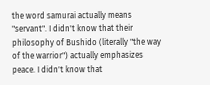the word samurai actually means "servant". I didn't know that their philosophy of Bushido (literally "the way of the warrior") actually emphasizes peace. I didn't know that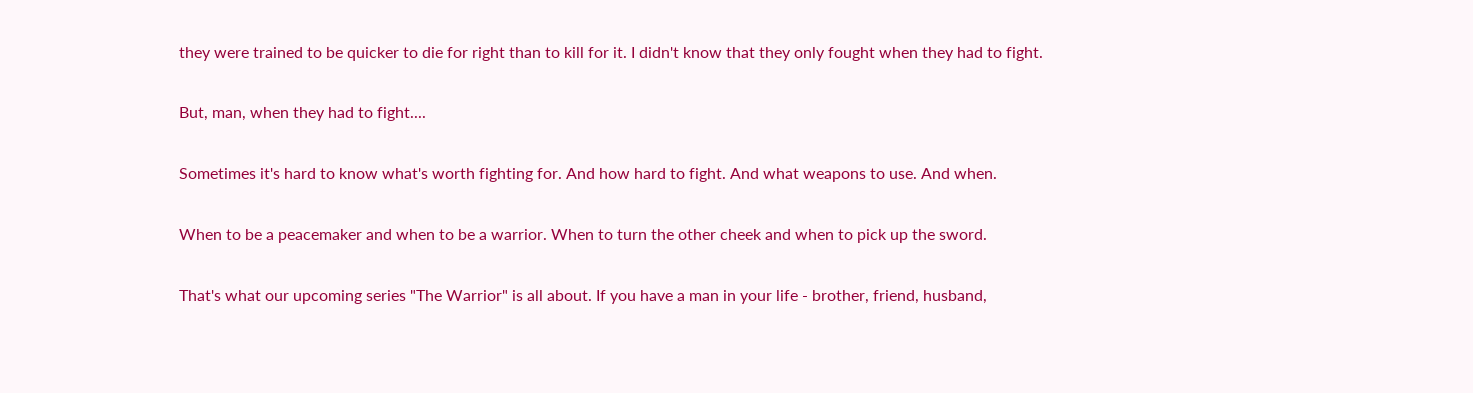they were trained to be quicker to die for right than to kill for it. I didn't know that they only fought when they had to fight.

But, man, when they had to fight....

Sometimes it's hard to know what's worth fighting for. And how hard to fight. And what weapons to use. And when.

When to be a peacemaker and when to be a warrior. When to turn the other cheek and when to pick up the sword.

That's what our upcoming series "The Warrior" is all about. If you have a man in your life - brother, friend, husband,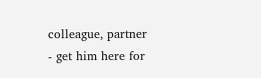colleague, partner - get him here for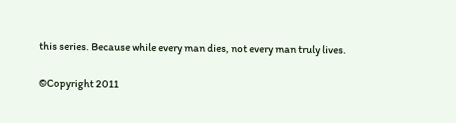this series. Because while every man dies, not every man truly lives.

©Copyright 2011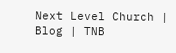Next Level Church | Blog | TNB